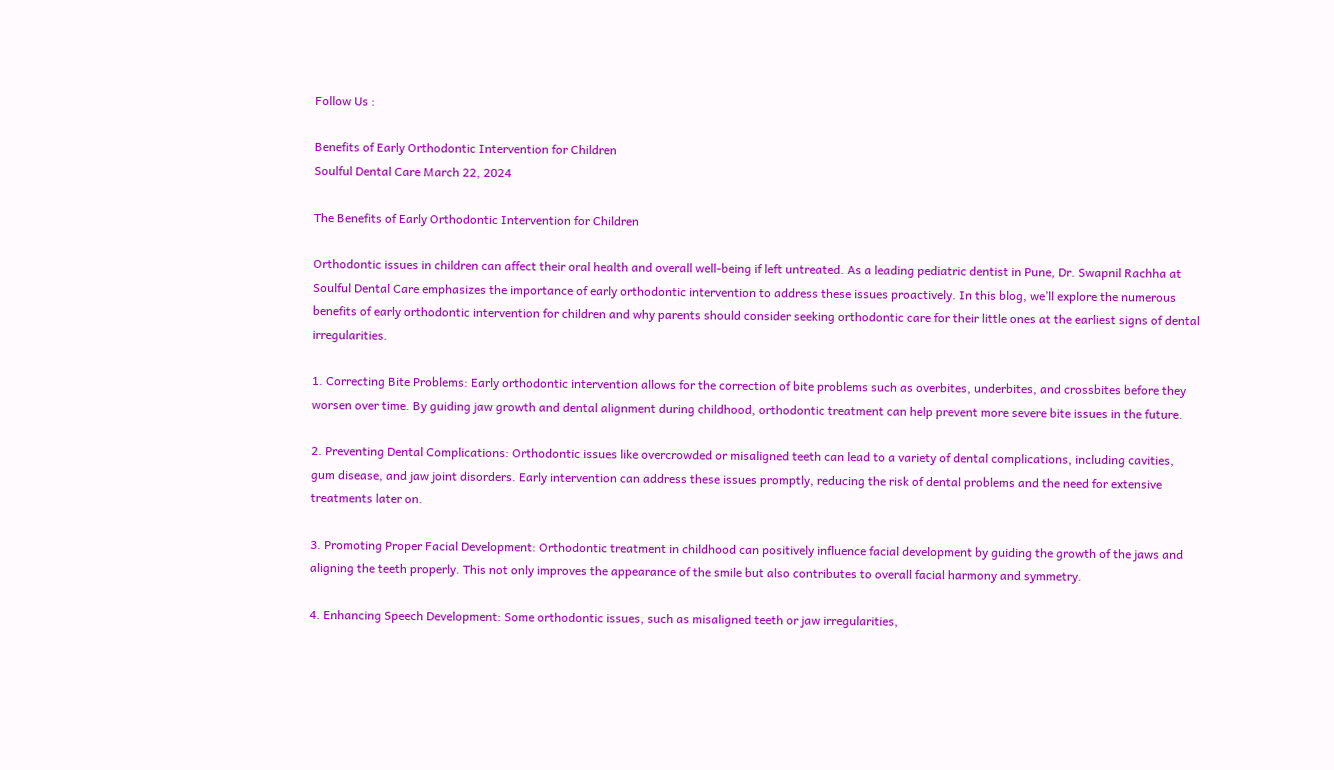Follow Us :

Benefits of Early Orthodontic Intervention for Children
Soulful Dental Care March 22, 2024

The Benefits of Early Orthodontic Intervention for Children

Orthodontic issues in children can affect their oral health and overall well-being if left untreated. As a leading pediatric dentist in Pune, Dr. Swapnil Rachha at Soulful Dental Care emphasizes the importance of early orthodontic intervention to address these issues proactively. In this blog, we’ll explore the numerous benefits of early orthodontic intervention for children and why parents should consider seeking orthodontic care for their little ones at the earliest signs of dental irregularities.

1. Correcting Bite Problems: Early orthodontic intervention allows for the correction of bite problems such as overbites, underbites, and crossbites before they worsen over time. By guiding jaw growth and dental alignment during childhood, orthodontic treatment can help prevent more severe bite issues in the future.

2. Preventing Dental Complications: Orthodontic issues like overcrowded or misaligned teeth can lead to a variety of dental complications, including cavities, gum disease, and jaw joint disorders. Early intervention can address these issues promptly, reducing the risk of dental problems and the need for extensive treatments later on.

3. Promoting Proper Facial Development: Orthodontic treatment in childhood can positively influence facial development by guiding the growth of the jaws and aligning the teeth properly. This not only improves the appearance of the smile but also contributes to overall facial harmony and symmetry.

4. Enhancing Speech Development: Some orthodontic issues, such as misaligned teeth or jaw irregularities,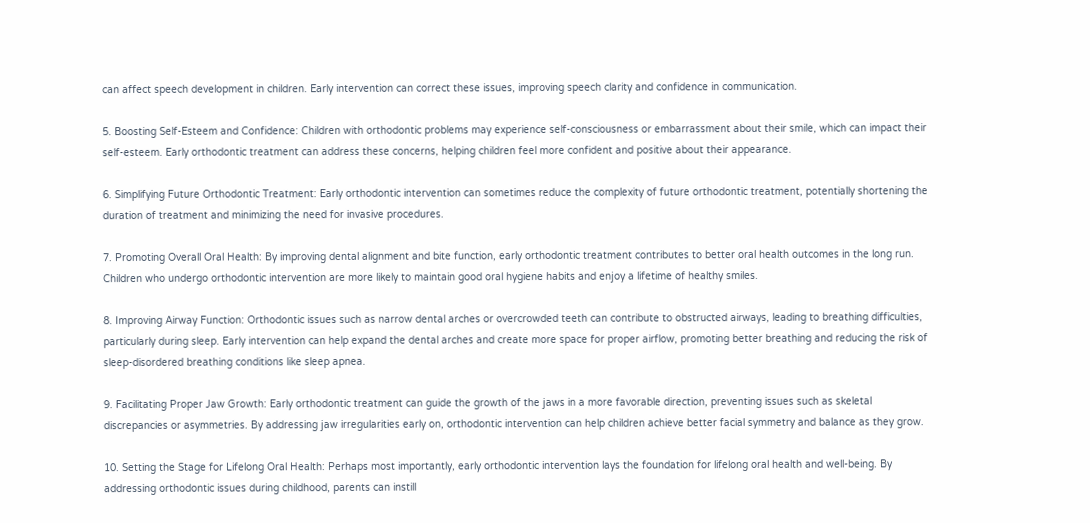can affect speech development in children. Early intervention can correct these issues, improving speech clarity and confidence in communication.

5. Boosting Self-Esteem and Confidence: Children with orthodontic problems may experience self-consciousness or embarrassment about their smile, which can impact their self-esteem. Early orthodontic treatment can address these concerns, helping children feel more confident and positive about their appearance.

6. Simplifying Future Orthodontic Treatment: Early orthodontic intervention can sometimes reduce the complexity of future orthodontic treatment, potentially shortening the duration of treatment and minimizing the need for invasive procedures.

7. Promoting Overall Oral Health: By improving dental alignment and bite function, early orthodontic treatment contributes to better oral health outcomes in the long run. Children who undergo orthodontic intervention are more likely to maintain good oral hygiene habits and enjoy a lifetime of healthy smiles.

8. Improving Airway Function: Orthodontic issues such as narrow dental arches or overcrowded teeth can contribute to obstructed airways, leading to breathing difficulties, particularly during sleep. Early intervention can help expand the dental arches and create more space for proper airflow, promoting better breathing and reducing the risk of sleep-disordered breathing conditions like sleep apnea.

9. Facilitating Proper Jaw Growth: Early orthodontic treatment can guide the growth of the jaws in a more favorable direction, preventing issues such as skeletal discrepancies or asymmetries. By addressing jaw irregularities early on, orthodontic intervention can help children achieve better facial symmetry and balance as they grow.

10. Setting the Stage for Lifelong Oral Health: Perhaps most importantly, early orthodontic intervention lays the foundation for lifelong oral health and well-being. By addressing orthodontic issues during childhood, parents can instill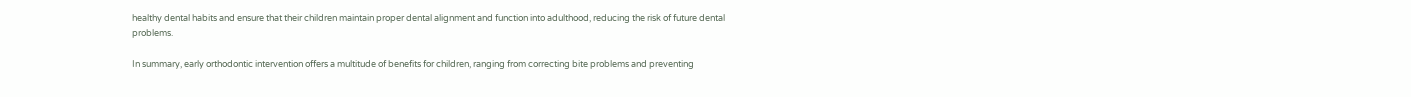healthy dental habits and ensure that their children maintain proper dental alignment and function into adulthood, reducing the risk of future dental problems.

In summary, early orthodontic intervention offers a multitude of benefits for children, ranging from correcting bite problems and preventing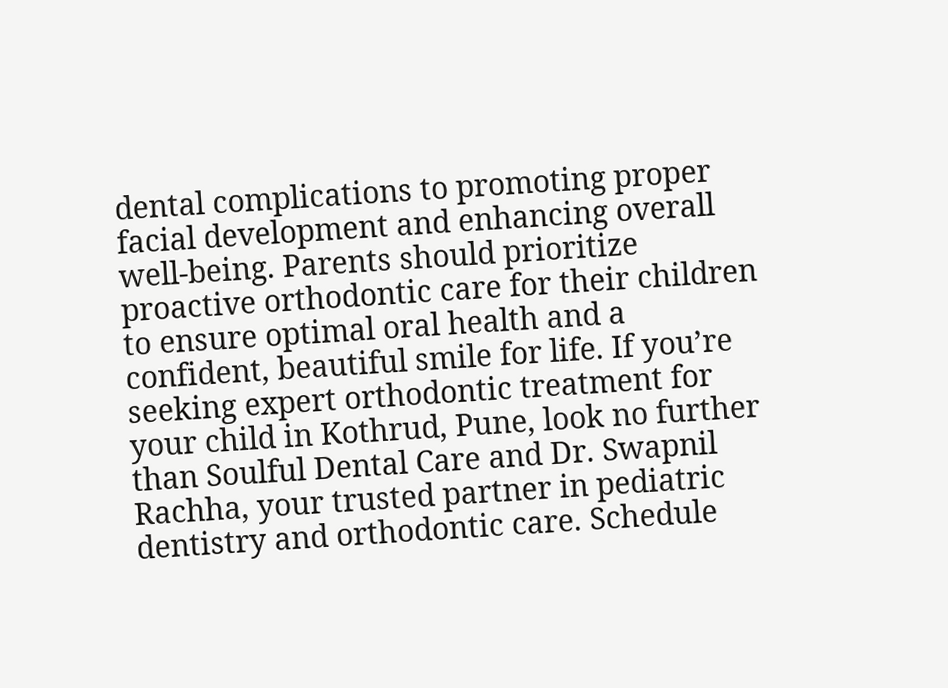dental complications to promoting proper facial development and enhancing overall well-being. Parents should prioritize proactive orthodontic care for their children to ensure optimal oral health and a confident, beautiful smile for life. If you’re seeking expert orthodontic treatment for your child in Kothrud, Pune, look no further than Soulful Dental Care and Dr. Swapnil Rachha, your trusted partner in pediatric dentistry and orthodontic care. Schedule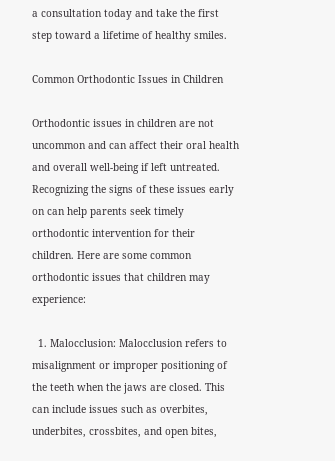a consultation today and take the first step toward a lifetime of healthy smiles.

Common Orthodontic Issues in Children

Orthodontic issues in children are not uncommon and can affect their oral health and overall well-being if left untreated. Recognizing the signs of these issues early on can help parents seek timely orthodontic intervention for their children. Here are some common orthodontic issues that children may experience:

  1. Malocclusion: Malocclusion refers to misalignment or improper positioning of the teeth when the jaws are closed. This can include issues such as overbites, underbites, crossbites, and open bites,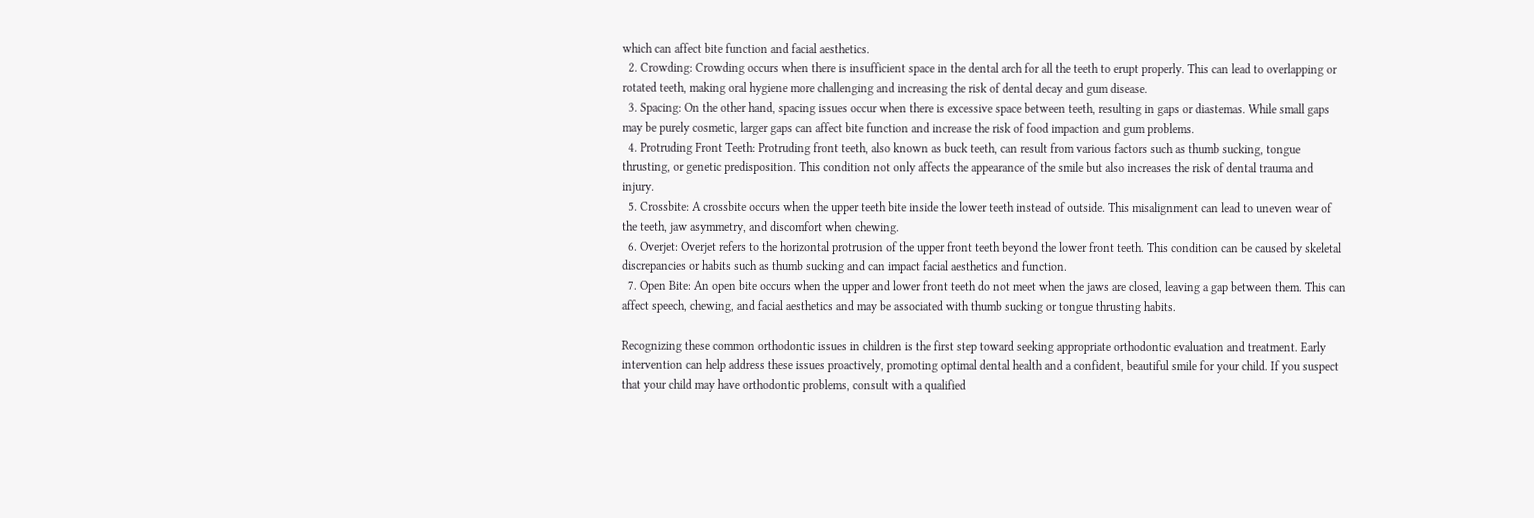which can affect bite function and facial aesthetics.
  2. Crowding: Crowding occurs when there is insufficient space in the dental arch for all the teeth to erupt properly. This can lead to overlapping or rotated teeth, making oral hygiene more challenging and increasing the risk of dental decay and gum disease.
  3. Spacing: On the other hand, spacing issues occur when there is excessive space between teeth, resulting in gaps or diastemas. While small gaps may be purely cosmetic, larger gaps can affect bite function and increase the risk of food impaction and gum problems.
  4. Protruding Front Teeth: Protruding front teeth, also known as buck teeth, can result from various factors such as thumb sucking, tongue thrusting, or genetic predisposition. This condition not only affects the appearance of the smile but also increases the risk of dental trauma and injury.
  5. Crossbite: A crossbite occurs when the upper teeth bite inside the lower teeth instead of outside. This misalignment can lead to uneven wear of the teeth, jaw asymmetry, and discomfort when chewing.
  6. Overjet: Overjet refers to the horizontal protrusion of the upper front teeth beyond the lower front teeth. This condition can be caused by skeletal discrepancies or habits such as thumb sucking and can impact facial aesthetics and function.
  7. Open Bite: An open bite occurs when the upper and lower front teeth do not meet when the jaws are closed, leaving a gap between them. This can affect speech, chewing, and facial aesthetics and may be associated with thumb sucking or tongue thrusting habits.

Recognizing these common orthodontic issues in children is the first step toward seeking appropriate orthodontic evaluation and treatment. Early intervention can help address these issues proactively, promoting optimal dental health and a confident, beautiful smile for your child. If you suspect that your child may have orthodontic problems, consult with a qualified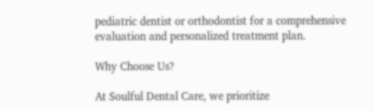pediatric dentist or orthodontist for a comprehensive evaluation and personalized treatment plan.

Why Choose Us?

At Soulful Dental Care, we prioritize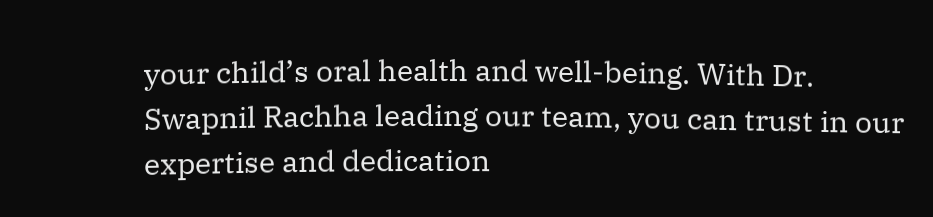your child’s oral health and well-being. With Dr. Swapnil Rachha leading our team, you can trust in our expertise and dedication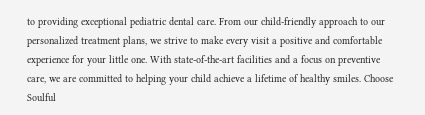to providing exceptional pediatric dental care. From our child-friendly approach to our personalized treatment plans, we strive to make every visit a positive and comfortable experience for your little one. With state-of-the-art facilities and a focus on preventive care, we are committed to helping your child achieve a lifetime of healthy smiles. Choose Soulful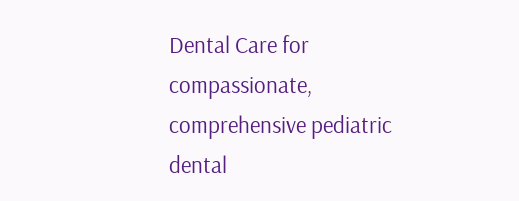Dental Care for compassionate, comprehensive pediatric dental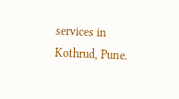services in Kothrud, Pune.